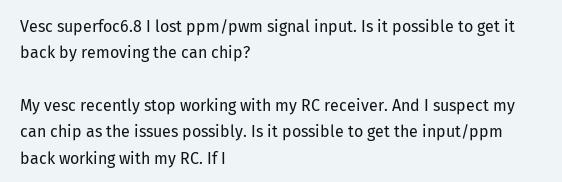Vesc superfoc6.8 I lost ppm/pwm signal input. Is it possible to get it back by removing the can chip?

My vesc recently stop working with my RC receiver. And I suspect my can chip as the issues possibly. Is it possible to get the input/ppm back working with my RC. If I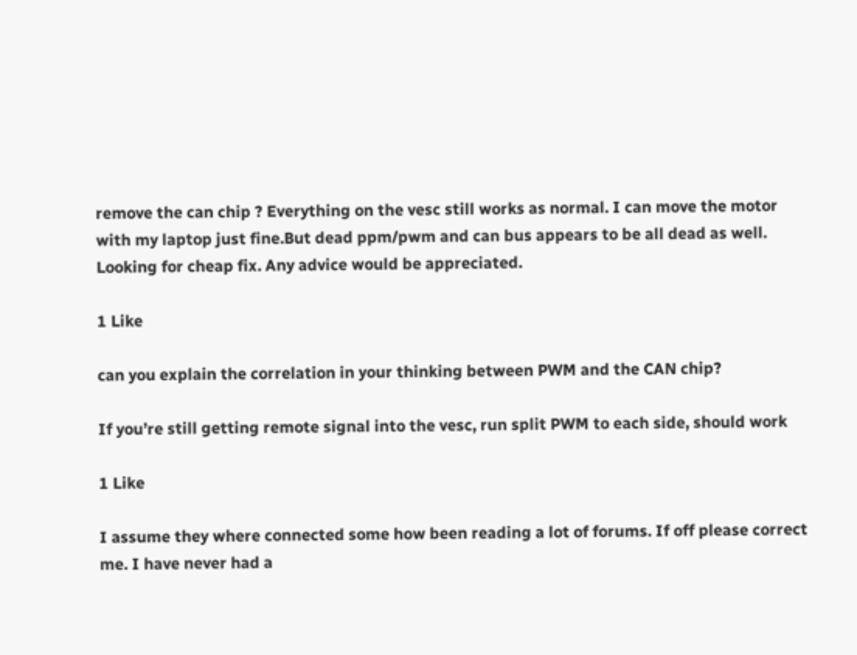remove the can chip ? Everything on the vesc still works as normal. I can move the motor with my laptop just fine.But dead ppm/pwm and can bus appears to be all dead as well. Looking for cheap fix. Any advice would be appreciated.

1 Like

can you explain the correlation in your thinking between PWM and the CAN chip?

If you’re still getting remote signal into the vesc, run split PWM to each side, should work

1 Like

I assume they where connected some how been reading a lot of forums. If off please correct me. I have never had a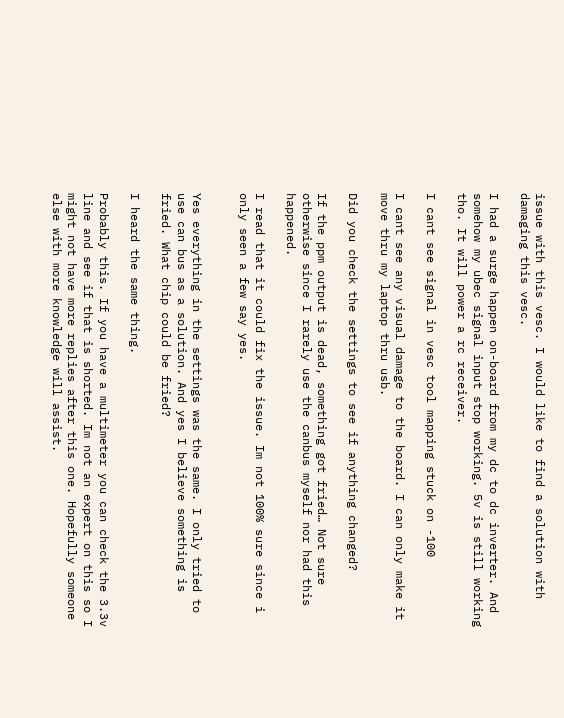issue with this vesc. I would like to find a solution with damaging this vesc.

I had a surge happen on-board from my dc to dc inverter. And somehow my ubec signal input stop working. 5v is still working tho. It will power a rc receiver.

I cant see signal in vesc tool mapping stuck on -100

I cant see any visual damage to the board. I can only make it move thru my laptop thru usb.

Did you check the settings to see if anything changed?

If the ppm output is dead, something got fried… Not sure otherwise since I rarely use the canbus myself nor had this happened.

I read that it could fix the issue. Im not 100% sure since i only seen a few say yes.


Yes everything in the settings was the same. I only tried to use can bus as a solution. And yes I believe something is fried. What chip could be fried?

I heard the same thing.

Probably this. If you have a multimeter you can check the 3.3v line and see if that is shorted. Im not an expert on this so I might not have more replies after this one. Hopefully someone else with more knowledge will assist.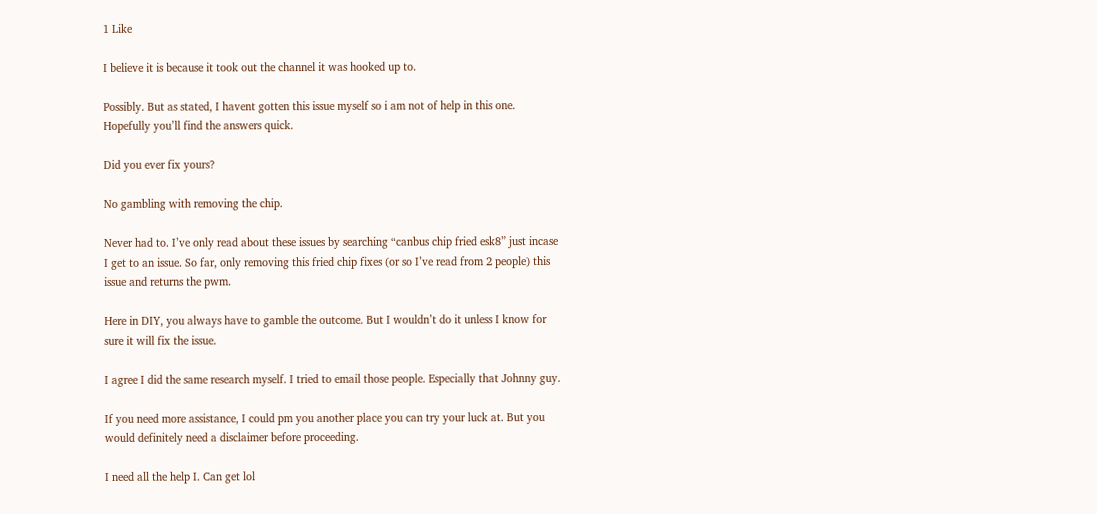1 Like

I believe it is because it took out the channel it was hooked up to.

Possibly. But as stated, I havent gotten this issue myself so i am not of help in this one. Hopefully you’ll find the answers quick.

Did you ever fix yours?

No gambling with removing the chip.

Never had to. I’ve only read about these issues by searching “canbus chip fried esk8” just incase I get to an issue. So far, only removing this fried chip fixes (or so I’ve read from 2 people) this issue and returns the pwm.

Here in DIY, you always have to gamble the outcome. But I wouldn’t do it unless I know for sure it will fix the issue.

I agree I did the same research myself. I tried to email those people. Especially that Johnny guy.

If you need more assistance, I could pm you another place you can try your luck at. But you would definitely need a disclaimer before proceeding.

I need all the help I. Can get lol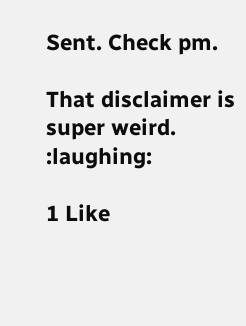Sent. Check pm.

That disclaimer is super weird. :laughing:

1 Like